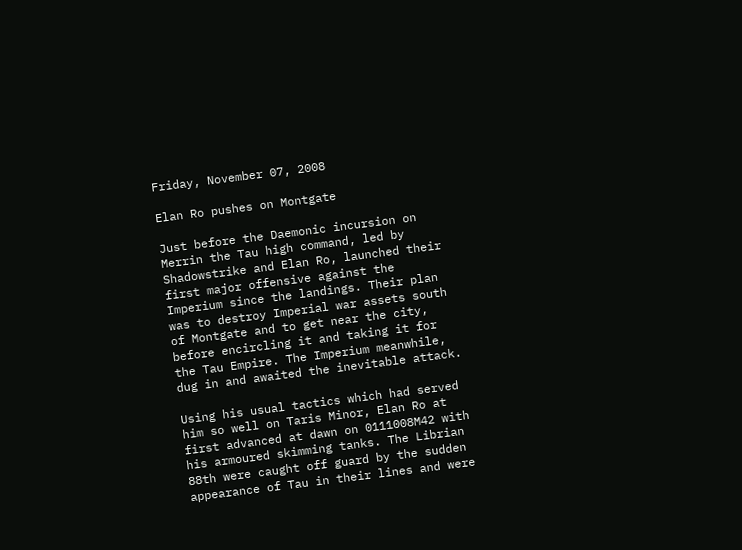Friday, November 07, 2008

Elan Ro pushes on Montgate

Just before the Daemonic incursion on Merrin the Tau high command, led by Shadowstrike and Elan Ro, launched their first major offensive against the Imperium since the landings. Their plan was to destroy Imperial war assets south of Montgate and to get near the city, before encircling it and taking it for the Tau Empire. The Imperium meanwhile, dug in and awaited the inevitable attack.

Using his usual tactics which had served him so well on Taris Minor, Elan Ro at first advanced at dawn on 0111008M42 with his armoured skimming tanks. The Librian 88th were caught off guard by the sudden appearance of Tau in their lines and were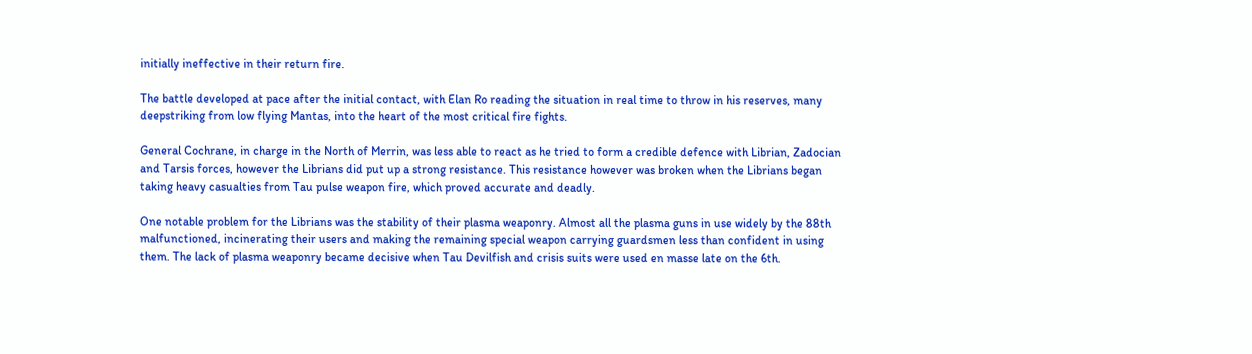initially ineffective in their return fire.

The battle developed at pace after the initial contact, with Elan Ro reading the situation in real time to throw in his reserves, many deepstriking from low flying Mantas, into the heart of the most critical fire fights.

General Cochrane, in charge in the North of Merrin, was less able to react as he tried to form a credible defence with Librian, Zadocian and Tarsis forces, however the Librians did put up a strong resistance. This resistance however was broken when the Librians began taking heavy casualties from Tau pulse weapon fire, which proved accurate and deadly.

One notable problem for the Librians was the stability of their plasma weaponry. Almost all the plasma guns in use widely by the 88th malfunctioned, incinerating their users and making the remaining special weapon carrying guardsmen less than confident in using them. The lack of plasma weaponry became decisive when Tau Devilfish and crisis suits were used en masse late on the 6th.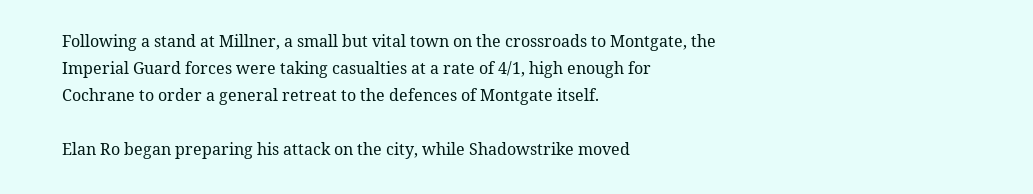Following a stand at Millner, a small but vital town on the crossroads to Montgate, the Imperial Guard forces were taking casualties at a rate of 4/1, high enough for Cochrane to order a general retreat to the defences of Montgate itself.

Elan Ro began preparing his attack on the city, while Shadowstrike moved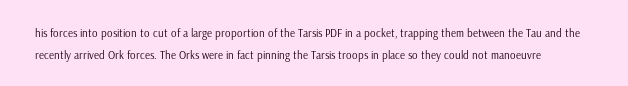his forces into position to cut of a large proportion of the Tarsis PDF in a pocket, trapping them between the Tau and the recently arrived Ork forces. The Orks were in fact pinning the Tarsis troops in place so they could not manoeuvre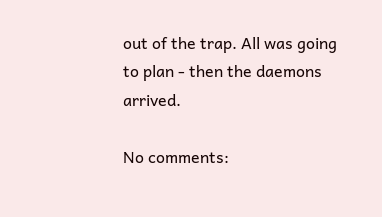out of the trap. All was going to plan - then the daemons arrived.

No comments: